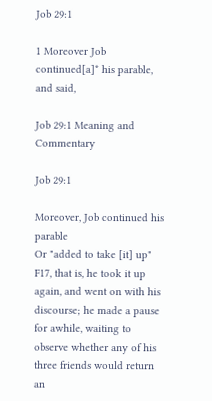Job 29:1

1 Moreover Job continued[a]* his parable, and said,

Job 29:1 Meaning and Commentary

Job 29:1

Moreover, Job continued his parable
Or "added to take [it] up" F17, that is, he took it up again, and went on with his discourse; he made a pause for awhile, waiting to observe whether any of his three friends would return an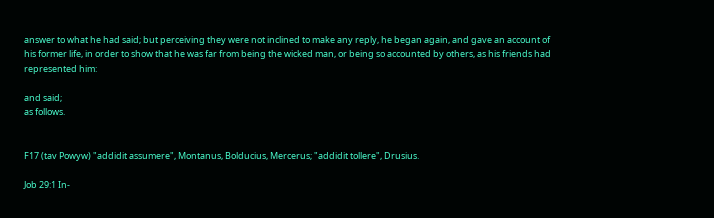answer to what he had said; but perceiving they were not inclined to make any reply, he began again, and gave an account of his former life, in order to show that he was far from being the wicked man, or being so accounted by others, as his friends had represented him:

and said;
as follows.


F17 (tav Powyw) "addidit assumere", Montanus, Bolducius, Mercerus; "addidit tollere", Drusius.

Job 29:1 In-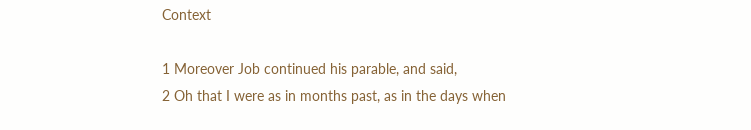Context

1 Moreover Job continued his parable, and said,
2 Oh that I were as in months past, as in the days when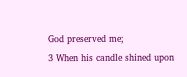God preserved me;
3 When his candle shined upon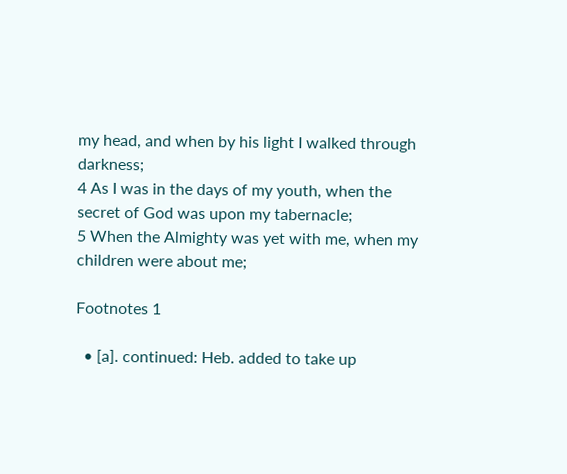my head, and when by his light I walked through darkness;
4 As I was in the days of my youth, when the secret of God was upon my tabernacle;
5 When the Almighty was yet with me, when my children were about me;

Footnotes 1

  • [a]. continued: Heb. added to take up